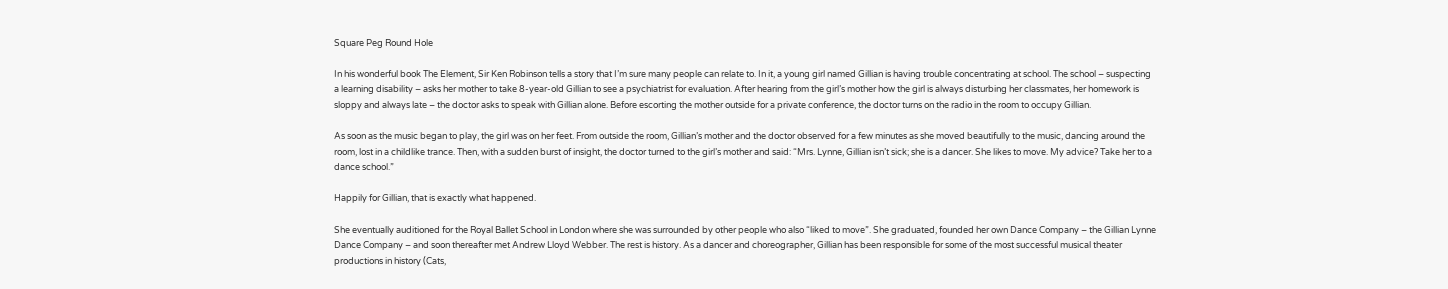Square Peg Round Hole

In his wonderful book The Element, Sir Ken Robinson tells a story that I’m sure many people can relate to. In it, a young girl named Gillian is having trouble concentrating at school. The school – suspecting a learning disability – asks her mother to take 8-year-old Gillian to see a psychiatrist for evaluation. After hearing from the girl’s mother how the girl is always disturbing her classmates, her homework is sloppy and always late – the doctor asks to speak with Gillian alone. Before escorting the mother outside for a private conference, the doctor turns on the radio in the room to occupy Gillian.

As soon as the music began to play, the girl was on her feet. From outside the room, Gillian’s mother and the doctor observed for a few minutes as she moved beautifully to the music, dancing around the room, lost in a childlike trance. Then, with a sudden burst of insight, the doctor turned to the girl’s mother and said: “Mrs. Lynne, Gillian isn’t sick; she is a dancer. She likes to move. My advice? Take her to a dance school.”

Happily for Gillian, that is exactly what happened.

She eventually auditioned for the Royal Ballet School in London where she was surrounded by other people who also “liked to move”. She graduated, founded her own Dance Company – the Gillian Lynne Dance Company – and soon thereafter met Andrew Lloyd Webber. The rest is history. As a dancer and choreographer, Gillian has been responsible for some of the most successful musical theater productions in history (Cats,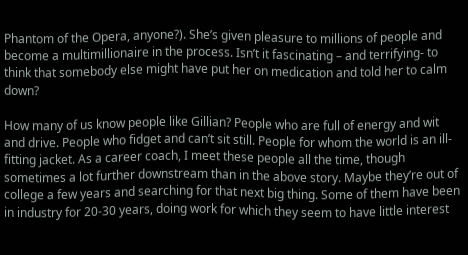Phantom of the Opera, anyone?). She’s given pleasure to millions of people and become a multimillionaire in the process. Isn’t it fascinating – and terrifying- to think that somebody else might have put her on medication and told her to calm down?

How many of us know people like Gillian? People who are full of energy and wit and drive. People who fidget and can’t sit still. People for whom the world is an ill-fitting jacket. As a career coach, I meet these people all the time, though sometimes a lot further downstream than in the above story. Maybe they’re out of college a few years and searching for that next big thing. Some of them have been in industry for 20-30 years, doing work for which they seem to have little interest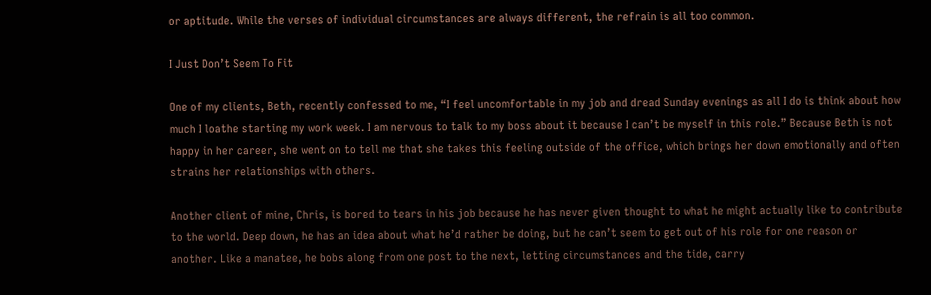or aptitude. While the verses of individual circumstances are always different, the refrain is all too common.

I Just Don’t Seem To Fit

One of my clients, Beth, recently confessed to me, “I feel uncomfortable in my job and dread Sunday evenings as all I do is think about how much I loathe starting my work week. I am nervous to talk to my boss about it because I can’t be myself in this role.” Because Beth is not happy in her career, she went on to tell me that she takes this feeling outside of the office, which brings her down emotionally and often strains her relationships with others.

Another client of mine, Chris, is bored to tears in his job because he has never given thought to what he might actually like to contribute to the world. Deep down, he has an idea about what he’d rather be doing, but he can’t seem to get out of his role for one reason or another. Like a manatee, he bobs along from one post to the next, letting circumstances and the tide, carry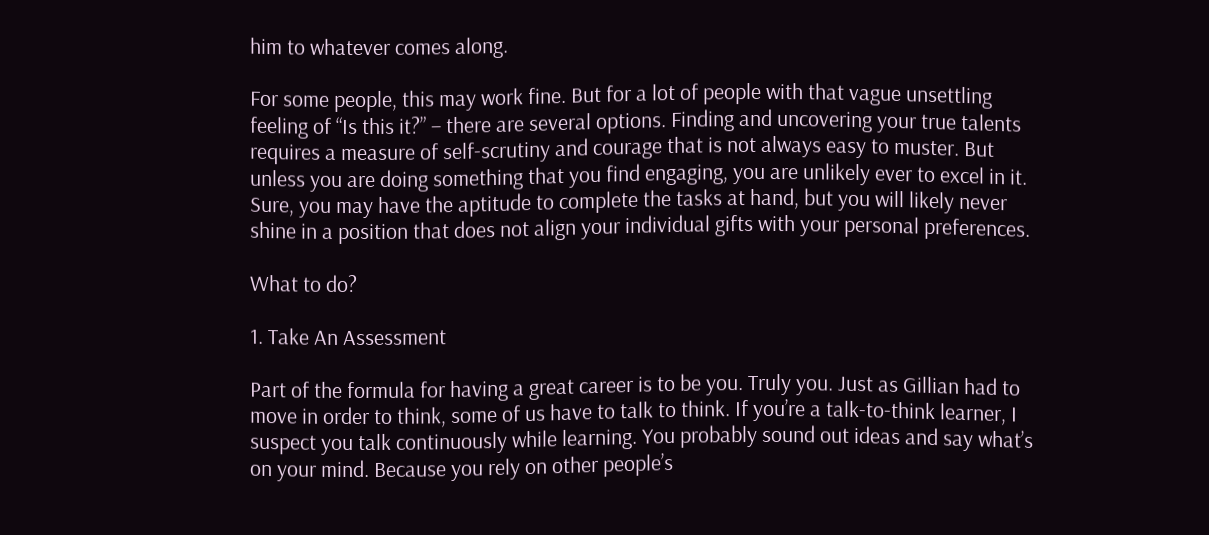him to whatever comes along.

For some people, this may work fine. But for a lot of people with that vague unsettling feeling of “Is this it?” – there are several options. Finding and uncovering your true talents requires a measure of self-scrutiny and courage that is not always easy to muster. But unless you are doing something that you find engaging, you are unlikely ever to excel in it. Sure, you may have the aptitude to complete the tasks at hand, but you will likely never shine in a position that does not align your individual gifts with your personal preferences.

What to do?

1. Take An Assessment

Part of the formula for having a great career is to be you. Truly you. Just as Gillian had to move in order to think, some of us have to talk to think. If you’re a talk-to-think learner, I suspect you talk continuously while learning. You probably sound out ideas and say what’s on your mind. Because you rely on other people’s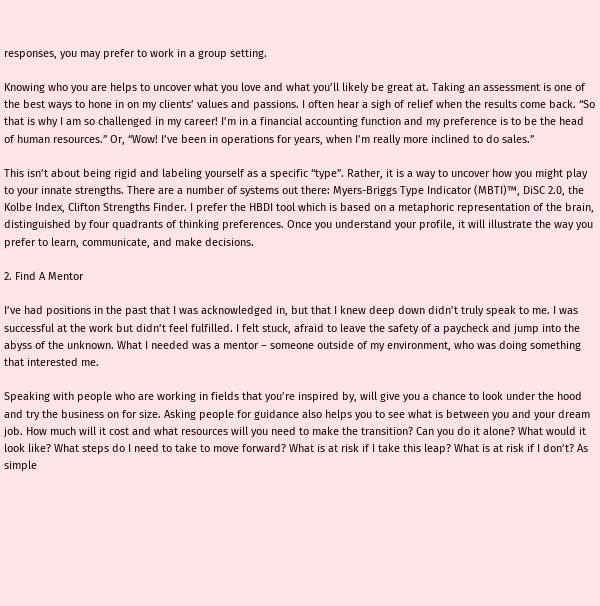responses, you may prefer to work in a group setting.

Knowing who you are helps to uncover what you love and what you’ll likely be great at. Taking an assessment is one of the best ways to hone in on my clients’ values and passions. I often hear a sigh of relief when the results come back. “So that is why I am so challenged in my career! I’m in a financial accounting function and my preference is to be the head of human resources.” Or, “Wow! I’ve been in operations for years, when I’m really more inclined to do sales.”

This isn’t about being rigid and labeling yourself as a specific “type”. Rather, it is a way to uncover how you might play to your innate strengths. There are a number of systems out there: Myers-Briggs Type Indicator (MBTI)™, DiSC 2.0, the Kolbe Index, Clifton Strengths Finder. I prefer the HBDI tool which is based on a metaphoric representation of the brain, distinguished by four quadrants of thinking preferences. Once you understand your profile, it will illustrate the way you prefer to learn, communicate, and make decisions.

2. Find A Mentor

I’ve had positions in the past that I was acknowledged in, but that I knew deep down didn’t truly speak to me. I was successful at the work but didn’t feel fulfilled. I felt stuck, afraid to leave the safety of a paycheck and jump into the abyss of the unknown. What I needed was a mentor – someone outside of my environment, who was doing something that interested me.

Speaking with people who are working in fields that you’re inspired by, will give you a chance to look under the hood and try the business on for size. Asking people for guidance also helps you to see what is between you and your dream job. How much will it cost and what resources will you need to make the transition? Can you do it alone? What would it look like? What steps do I need to take to move forward? What is at risk if I take this leap? What is at risk if I don’t? As simple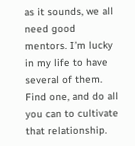as it sounds, we all need good mentors. I’m lucky in my life to have several of them. Find one, and do all you can to cultivate that relationship.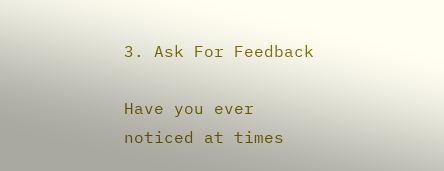3. Ask For Feedback

Have you ever noticed at times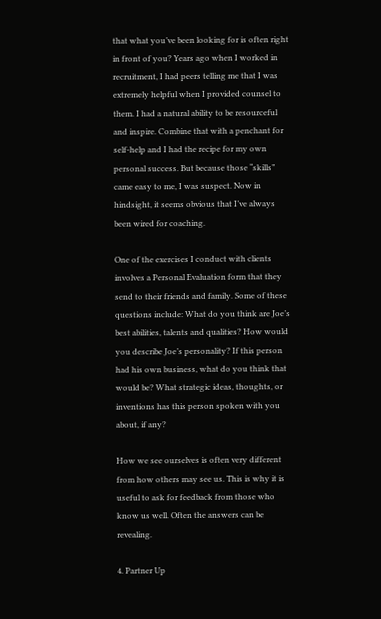that what you’ve been looking for is often right in front of you? Years ago when I worked in recruitment, I had peers telling me that I was extremely helpful when I provided counsel to them. I had a natural ability to be resourceful and inspire. Combine that with a penchant for self-help and I had the recipe for my own personal success. But because those “skills” came easy to me, I was suspect. Now in hindsight, it seems obvious that I’ve always been wired for coaching.

One of the exercises I conduct with clients involves a Personal Evaluation form that they send to their friends and family. Some of these questions include: What do you think are Joe’s best abilities, talents and qualities? How would you describe Joe’s personality? If this person had his own business, what do you think that would be? What strategic ideas, thoughts, or inventions has this person spoken with you about, if any?

How we see ourselves is often very different from how others may see us. This is why it is useful to ask for feedback from those who know us well. Often the answers can be revealing.

4. Partner Up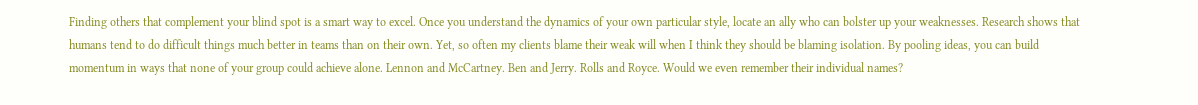Finding others that complement your blind spot is a smart way to excel. Once you understand the dynamics of your own particular style, locate an ally who can bolster up your weaknesses. Research shows that humans tend to do difficult things much better in teams than on their own. Yet, so often my clients blame their weak will when I think they should be blaming isolation. By pooling ideas, you can build momentum in ways that none of your group could achieve alone. Lennon and McCartney. Ben and Jerry. Rolls and Royce. Would we even remember their individual names?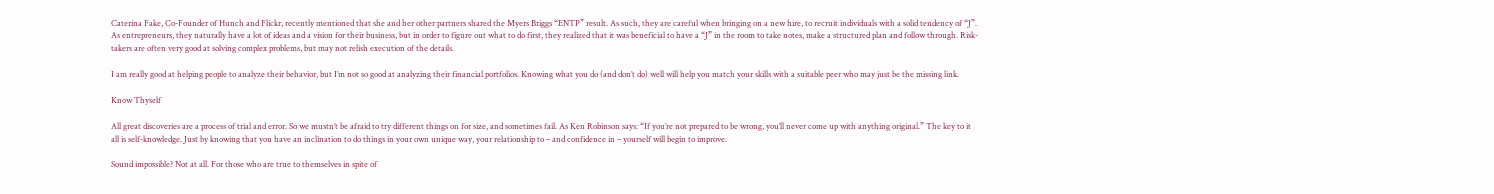Caterina Fake, Co-Founder of Hunch and Flickr, recently mentioned that she and her other partners shared the Myers Briggs “ENTP” result. As such, they are careful when bringing on a new hire, to recruit individuals with a solid tendency of “J”. As entrepreneurs, they naturally have a lot of ideas and a vision for their business, but in order to figure out what to do first, they realized that it was beneficial to have a “J” in the room to take notes, make a structured plan and follow through. Risk-takers are often very good at solving complex problems, but may not relish execution of the details.

I am really good at helping people to analyze their behavior, but I’m not so good at analyzing their financial portfolios. Knowing what you do (and don’t do) well will help you match your skills with a suitable peer who may just be the missing link.

Know Thyself

All great discoveries are a process of trial and error. So we mustn’t be afraid to try different things on for size, and sometimes fail. As Ken Robinson says: “If you’re not prepared to be wrong, you’ll never come up with anything original.” The key to it all is self-knowledge. Just by knowing that you have an inclination to do things in your own unique way, your relationship to – and confidence in – yourself will begin to improve.

Sound impossible? Not at all. For those who are true to themselves in spite of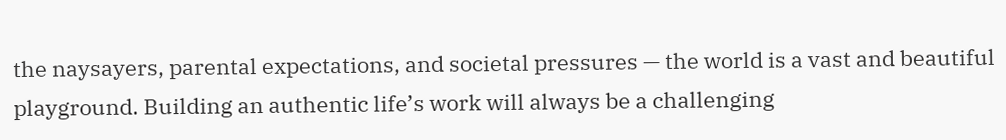the naysayers, parental expectations, and societal pressures — the world is a vast and beautiful playground. Building an authentic life’s work will always be a challenging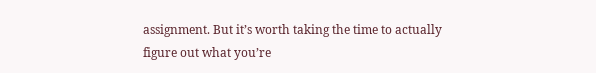assignment. But it’s worth taking the time to actually figure out what you’re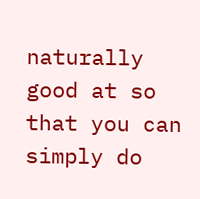naturally good at so that you can simply do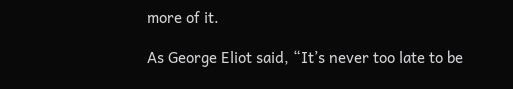more of it.

As George Eliot said, “It’s never too late to be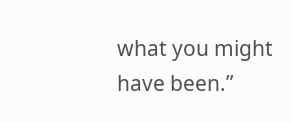what you might have been.”